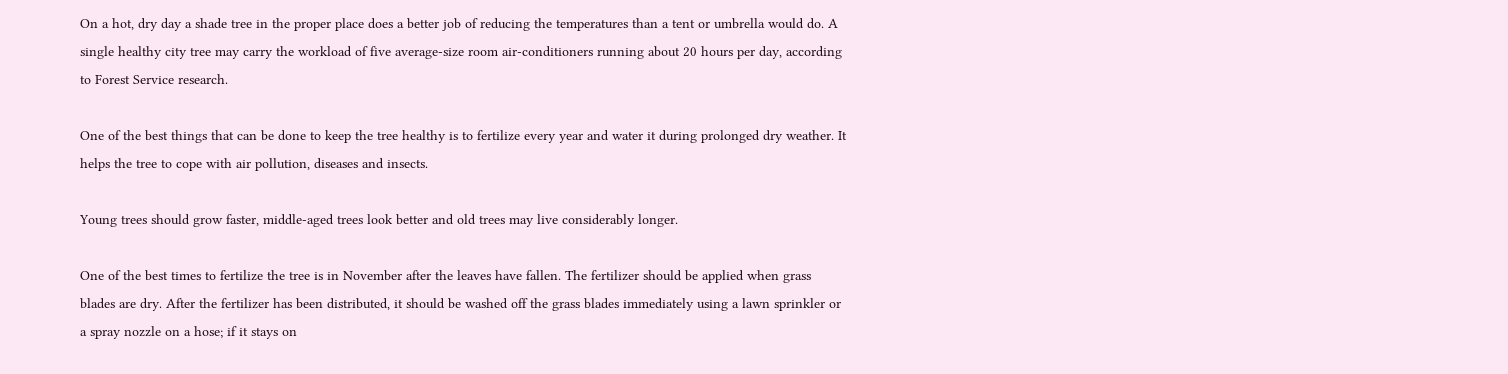On a hot, dry day a shade tree in the proper place does a better job of reducing the temperatures than a tent or umbrella would do. A single healthy city tree may carry the workload of five average-size room air-conditioners running about 20 hours per day, according to Forest Service research.

One of the best things that can be done to keep the tree healthy is to fertilize every year and water it during prolonged dry weather. It helps the tree to cope with air pollution, diseases and insects.

Young trees should grow faster, middle-aged trees look better and old trees may live considerably longer.

One of the best times to fertilize the tree is in November after the leaves have fallen. The fertilizer should be applied when grass blades are dry. After the fertilizer has been distributed, it should be washed off the grass blades immediately using a lawn sprinkler or a spray nozzle on a hose; if it stays on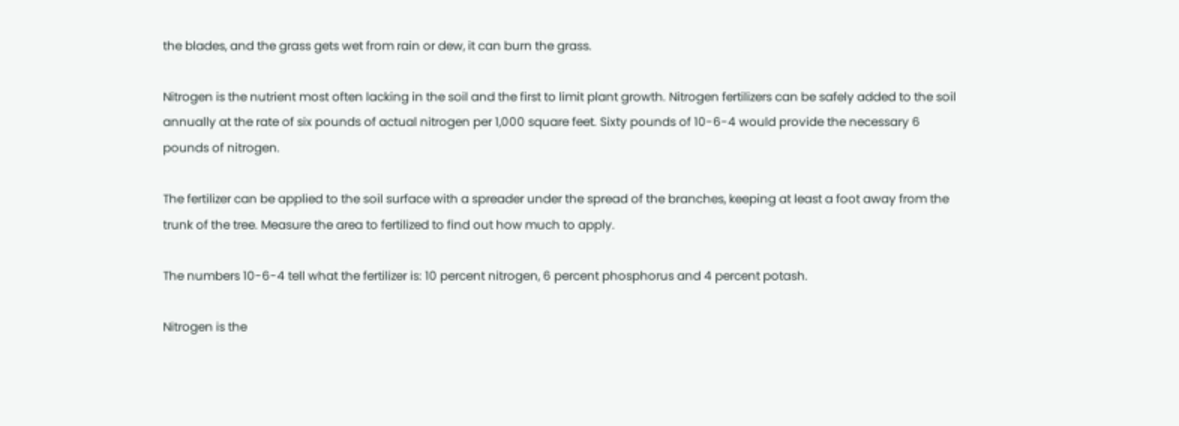the blades, and the grass gets wet from rain or dew, it can burn the grass.

Nitrogen is the nutrient most often lacking in the soil and the first to limit plant growth. Nitrogen fertilizers can be safely added to the soil annually at the rate of six pounds of actual nitrogen per 1,000 square feet. Sixty pounds of 10-6-4 would provide the necessary 6 pounds of nitrogen.

The fertilizer can be applied to the soil surface with a spreader under the spread of the branches, keeping at least a foot away from the trunk of the tree. Measure the area to fertilized to find out how much to apply.

The numbers 10-6-4 tell what the fertilizer is: 10 percent nitrogen, 6 percent phosphorus and 4 percent potash.

Nitrogen is the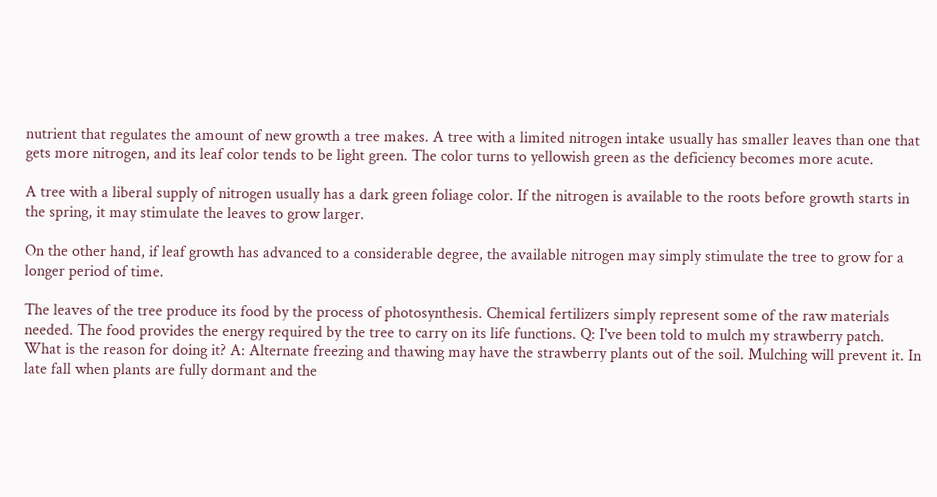nutrient that regulates the amount of new growth a tree makes. A tree with a limited nitrogen intake usually has smaller leaves than one that gets more nitrogen, and its leaf color tends to be light green. The color turns to yellowish green as the deficiency becomes more acute.

A tree with a liberal supply of nitrogen usually has a dark green foliage color. If the nitrogen is available to the roots before growth starts in the spring, it may stimulate the leaves to grow larger.

On the other hand, if leaf growth has advanced to a considerable degree, the available nitrogen may simply stimulate the tree to grow for a longer period of time.

The leaves of the tree produce its food by the process of photosynthesis. Chemical fertilizers simply represent some of the raw materials needed. The food provides the energy required by the tree to carry on its life functions. Q: I've been told to mulch my strawberry patch. What is the reason for doing it? A: Alternate freezing and thawing may have the strawberry plants out of the soil. Mulching will prevent it. In late fall when plants are fully dormant and the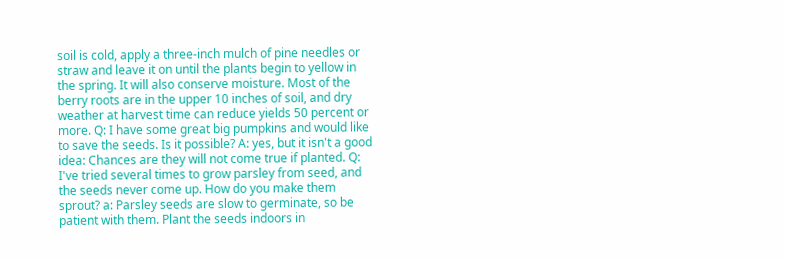soil is cold, apply a three-inch mulch of pine needles or straw and leave it on until the plants begin to yellow in the spring. It will also conserve moisture. Most of the berry roots are in the upper 10 inches of soil, and dry weather at harvest time can reduce yields 50 percent or more. Q: I have some great big pumpkins and would like to save the seeds. Is it possible? A: yes, but it isn't a good idea: Chances are they will not come true if planted. Q: I've tried several times to grow parsley from seed, and the seeds never come up. How do you make them sprout? a: Parsley seeds are slow to germinate, so be patient with them. Plant the seeds indoors in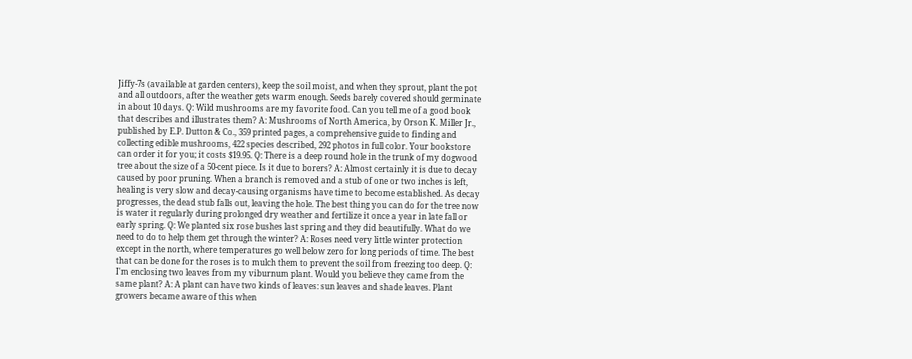Jiffy-7s (available at garden centers), keep the soil moist, and when they sprout, plant the pot and all outdoors, after the weather gets warm enough. Seeds barely covered should germinate in about 10 days. Q: Wild mushrooms are my favorite food. Can you tell me of a good book that describes and illustrates them? A: Mushrooms of North America, by Orson K. Miller Jr., published by E.P. Dutton & Co., 359 printed pages, a comprehensive guide to finding and collecting edible mushrooms, 422 species described, 292 photos in full color. Your bookstore can order it for you; it costs $19.95. Q: There is a deep round hole in the trunk of my dogwood tree about the size of a 50-cent piece. Is it due to borers? A: Almost certainly it is due to decay caused by poor pruning. When a branch is removed and a stub of one or two inches is left, healing is very slow and decay-causing organisms have time to become established. As decay progresses, the dead stub falls out, leaving the hole. The best thing you can do for the tree now is water it regularly during prolonged dry weather and fertilize it once a year in late fall or early spring. Q: We planted six rose bushes last spring and they did beautifully. What do we need to do to help them get through the winter? A: Roses need very little winter protection except in the north, where temperatures go well below zero for long periods of time. The best that can be done for the roses is to mulch them to prevent the soil from freezing too deep. Q: I'm enclosing two leaves from my viburnum plant. Would you believe they came from the same plant? A: A plant can have two kinds of leaves: sun leaves and shade leaves. Plant growers became aware of this when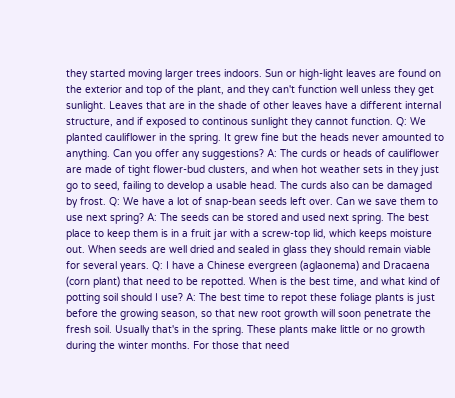they started moving larger trees indoors. Sun or high-light leaves are found on the exterior and top of the plant, and they can't function well unless they get sunlight. Leaves that are in the shade of other leaves have a different internal structure, and if exposed to continous sunlight they cannot function. Q: We planted cauliflower in the spring. It grew fine but the heads never amounted to anything. Can you offer any suggestions? A: The curds or heads of cauliflower are made of tight flower-bud clusters, and when hot weather sets in they just go to seed, failing to develop a usable head. The curds also can be damaged by frost. Q: We have a lot of snap-bean seeds left over. Can we save them to use next spring? A: The seeds can be stored and used next spring. The best place to keep them is in a fruit jar with a screw-top lid, which keeps moisture out. When seeds are well dried and sealed in glass they should remain viable for several years. Q: I have a Chinese evergreen (aglaonema) and Dracaena (corn plant) that need to be repotted. When is the best time, and what kind of potting soil should I use? A: The best time to repot these foliage plants is just before the growing season, so that new root growth will soon penetrate the fresh soil. Usually that's in the spring. These plants make little or no growth during the winter months. For those that need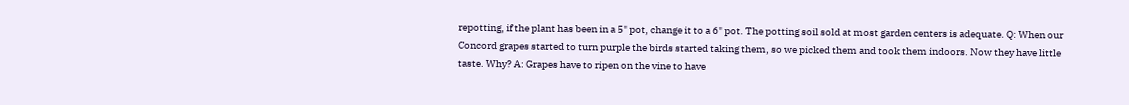repotting, if the plant has been in a 5" pot, change it to a 6" pot. The potting soil sold at most garden centers is adequate. Q: When our Concord grapes started to turn purple the birds started taking them, so we picked them and took them indoors. Now they have little taste. Why? A: Grapes have to ripen on the vine to have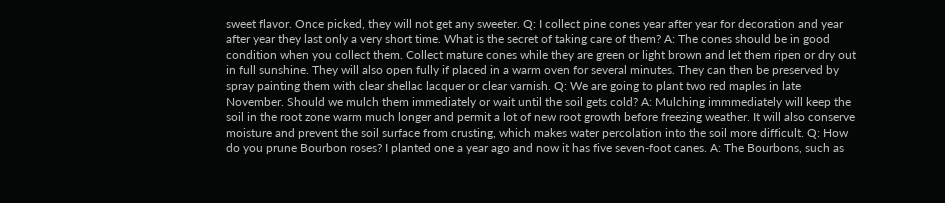sweet flavor. Once picked, they will not get any sweeter. Q: I collect pine cones year after year for decoration and year after year they last only a very short time. What is the secret of taking care of them? A: The cones should be in good condition when you collect them. Collect mature cones while they are green or light brown and let them ripen or dry out in full sunshine. They will also open fully if placed in a warm oven for several minutes. They can then be preserved by spray painting them with clear shellac lacquer or clear varnish. Q: We are going to plant two red maples in late November. Should we mulch them immediately or wait until the soil gets cold? A: Mulching immmediately will keep the soil in the root zone warm much longer and permit a lot of new root growth before freezing weather. It will also conserve moisture and prevent the soil surface from crusting, which makes water percolation into the soil more difficult. Q: How do you prune Bourbon roses? I planted one a year ago and now it has five seven-foot canes. A: The Bourbons, such as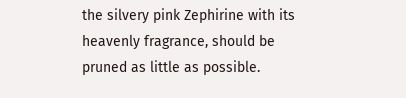the silvery pink Zephirine with its heavenly fragrance, should be pruned as little as possible.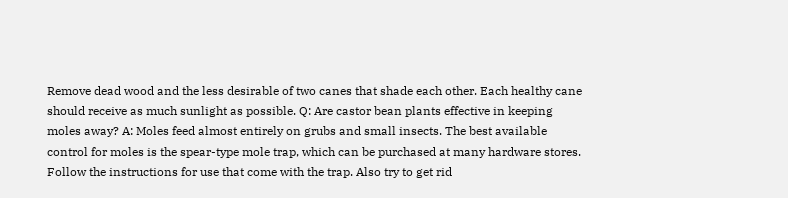Remove dead wood and the less desirable of two canes that shade each other. Each healthy cane should receive as much sunlight as possible. Q: Are castor bean plants effective in keeping moles away? A: Moles feed almost entirely on grubs and small insects. The best available control for moles is the spear-type mole trap, which can be purchased at many hardware stores. Follow the instructions for use that come with the trap. Also try to get rid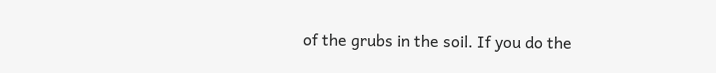of the grubs in the soil. If you do the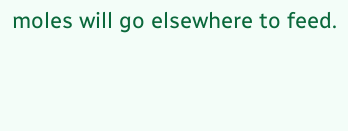moles will go elsewhere to feed.